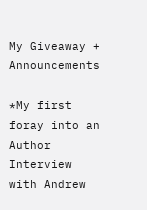My Giveaway + Announcements

*My first foray into an Author Interview with Andrew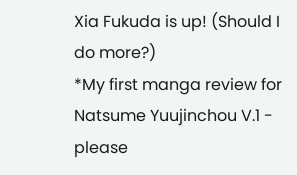Xia Fukuda is up! (Should I do more?)
*My first manga review for Natsume Yuujinchou V.1 - please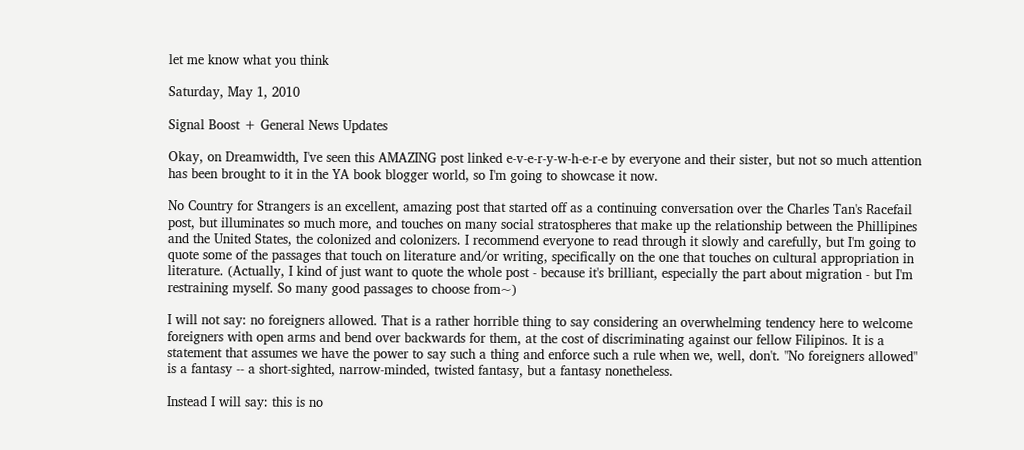let me know what you think

Saturday, May 1, 2010

Signal Boost + General News Updates

Okay, on Dreamwidth, I've seen this AMAZING post linked e-v-e-r-y-w-h-e-r-e by everyone and their sister, but not so much attention has been brought to it in the YA book blogger world, so I'm going to showcase it now.

No Country for Strangers is an excellent, amazing post that started off as a continuing conversation over the Charles Tan's Racefail post, but illuminates so much more, and touches on many social stratospheres that make up the relationship between the Phillipines and the United States, the colonized and colonizers. I recommend everyone to read through it slowly and carefully, but I'm going to quote some of the passages that touch on literature and/or writing, specifically on the one that touches on cultural appropriation in literature. (Actually, I kind of just want to quote the whole post - because it's brilliant, especially the part about migration - but I'm restraining myself. So many good passages to choose from~)

I will not say: no foreigners allowed. That is a rather horrible thing to say considering an overwhelming tendency here to welcome foreigners with open arms and bend over backwards for them, at the cost of discriminating against our fellow Filipinos. It is a statement that assumes we have the power to say such a thing and enforce such a rule when we, well, don't. "No foreigners allowed" is a fantasy -- a short-sighted, narrow-minded, twisted fantasy, but a fantasy nonetheless.

Instead I will say: this is no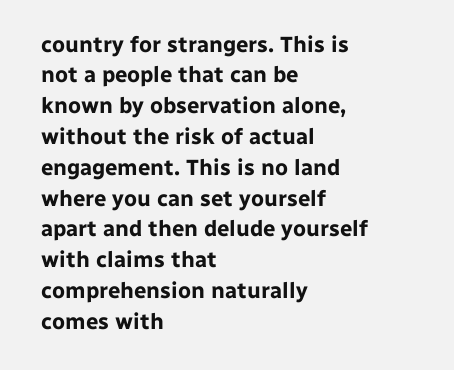country for strangers. This is not a people that can be known by observation alone, without the risk of actual engagement. This is no land where you can set yourself apart and then delude yourself with claims that comprehension naturally comes with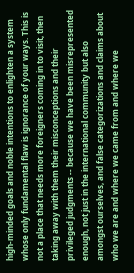high-minded goals and noble intentions to enlighten a system whose only fundamental flaw is ignorance of your ways. This is not a place that needs more foreigners coming in to visit, then taking away with them their misconceptions and their privileged judgments -- because we have been misrepresented enough, not just in the international community but also amongst ourselves, and false categorizations and claims about who we are and where we came from and where we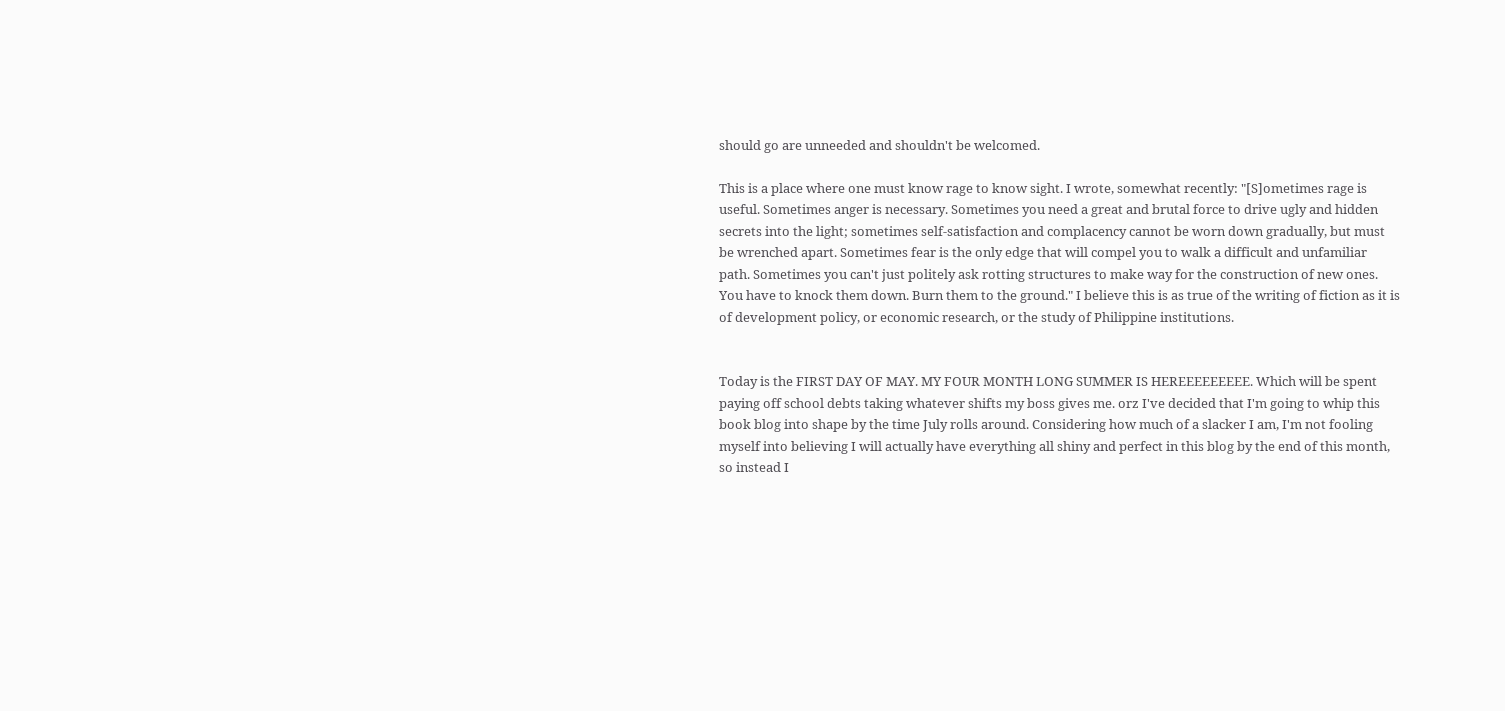should go are unneeded and shouldn't be welcomed.

This is a place where one must know rage to know sight. I wrote, somewhat recently: "[S]ometimes rage is useful. Sometimes anger is necessary. Sometimes you need a great and brutal force to drive ugly and hidden secrets into the light; sometimes self-satisfaction and complacency cannot be worn down gradually, but must be wrenched apart. Sometimes fear is the only edge that will compel you to walk a difficult and unfamiliar path. Sometimes you can't just politely ask rotting structures to make way for the construction of new ones. You have to knock them down. Burn them to the ground." I believe this is as true of the writing of fiction as it is of development policy, or economic research, or the study of Philippine institutions.


Today is the FIRST DAY OF MAY. MY FOUR MONTH LONG SUMMER IS HEREEEEEEEEE. Which will be spent paying off school debts taking whatever shifts my boss gives me. orz I've decided that I'm going to whip this book blog into shape by the time July rolls around. Considering how much of a slacker I am, I'm not fooling myself into believing I will actually have everything all shiny and perfect in this blog by the end of this month, so instead I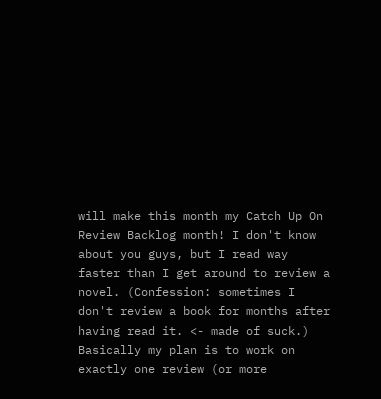will make this month my Catch Up On Review Backlog month! I don't know about you guys, but I read way faster than I get around to review a novel. (Confession: sometimes I don't review a book for months after having read it. <- made of suck.) Basically my plan is to work on exactly one review (or more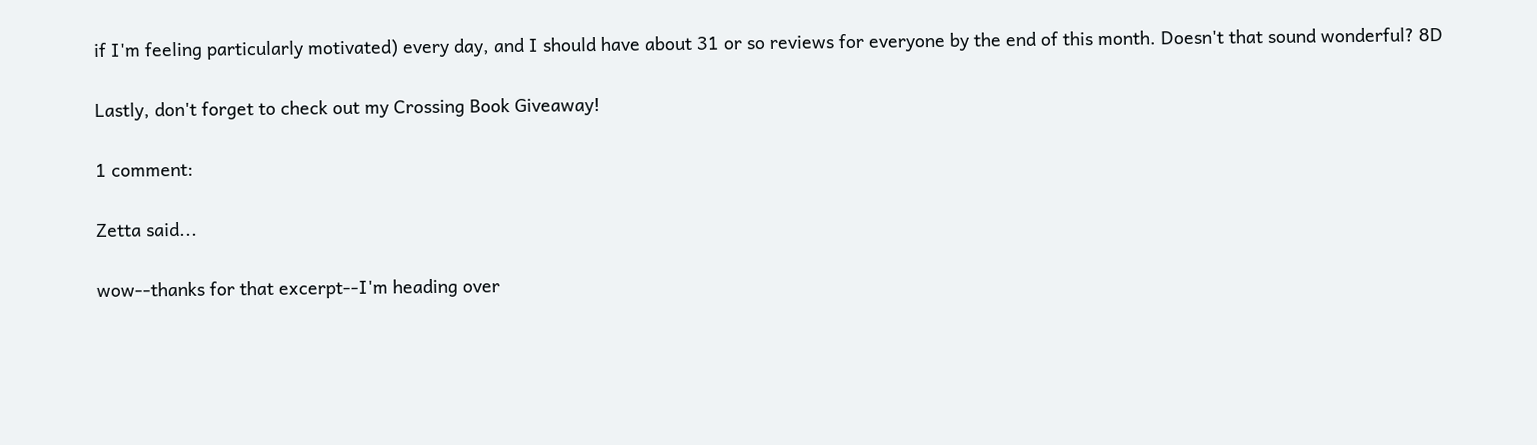if I'm feeling particularly motivated) every day, and I should have about 31 or so reviews for everyone by the end of this month. Doesn't that sound wonderful? 8D

Lastly, don't forget to check out my Crossing Book Giveaway!

1 comment:

Zetta said...

wow--thanks for that excerpt--I'm heading over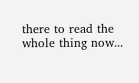there to read the whole thing now...